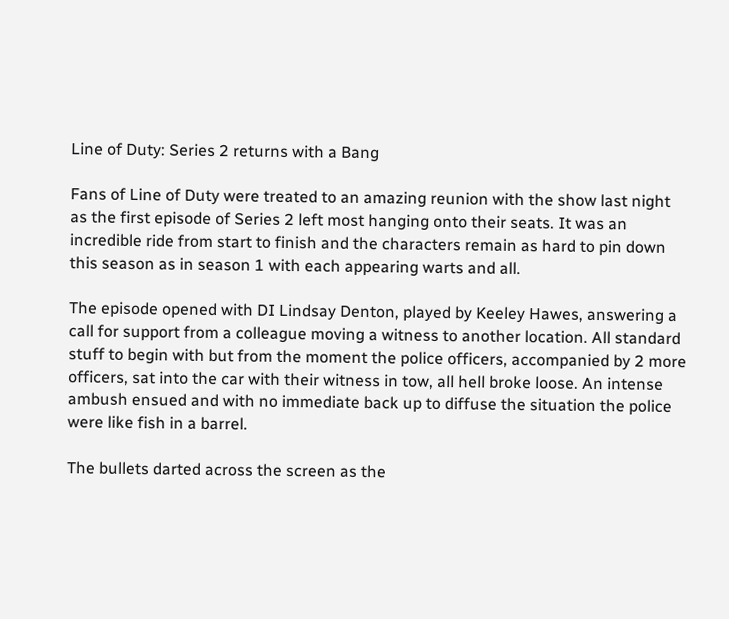Line of Duty: Series 2 returns with a Bang

Fans of Line of Duty were treated to an amazing reunion with the show last night as the first episode of Series 2 left most hanging onto their seats. It was an incredible ride from start to finish and the characters remain as hard to pin down this season as in season 1 with each appearing warts and all.

The episode opened with DI Lindsay Denton, played by Keeley Hawes, answering a call for support from a colleague moving a witness to another location. All standard stuff to begin with but from the moment the police officers, accompanied by 2 more officers, sat into the car with their witness in tow, all hell broke loose. An intense ambush ensued and with no immediate back up to diffuse the situation the police were like fish in a barrel.

The bullets darted across the screen as the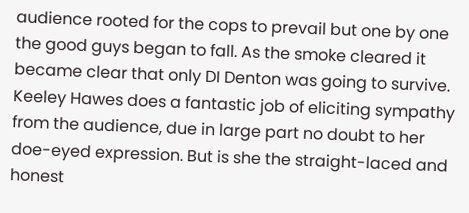audience rooted for the cops to prevail but one by one the good guys began to fall. As the smoke cleared it became clear that only DI Denton was going to survive. Keeley Hawes does a fantastic job of eliciting sympathy from the audience, due in large part no doubt to her doe-eyed expression. But is she the straight-laced and honest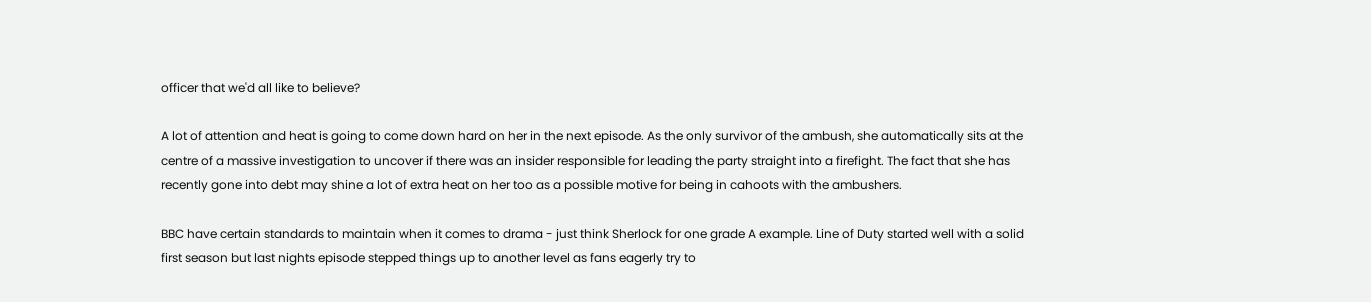officer that we'd all like to believe?

A lot of attention and heat is going to come down hard on her in the next episode. As the only survivor of the ambush, she automatically sits at the centre of a massive investigation to uncover if there was an insider responsible for leading the party straight into a firefight. The fact that she has recently gone into debt may shine a lot of extra heat on her too as a possible motive for being in cahoots with the ambushers.

BBC have certain standards to maintain when it comes to drama - just think Sherlock for one grade A example. Line of Duty started well with a solid first season but last nights episode stepped things up to another level as fans eagerly try to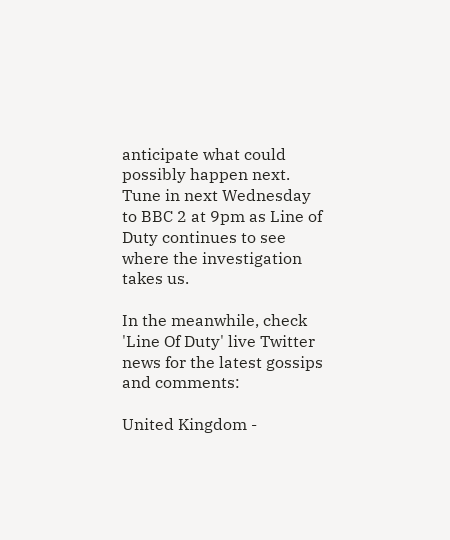anticipate what could possibly happen next. Tune in next Wednesday to BBC 2 at 9pm as Line of Duty continues to see where the investigation takes us.

In the meanwhile, check 'Line Of Duty' live Twitter news for the latest gossips and comments:

United Kingdom -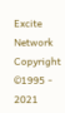Excite Network Copyright ©1995 - 2021